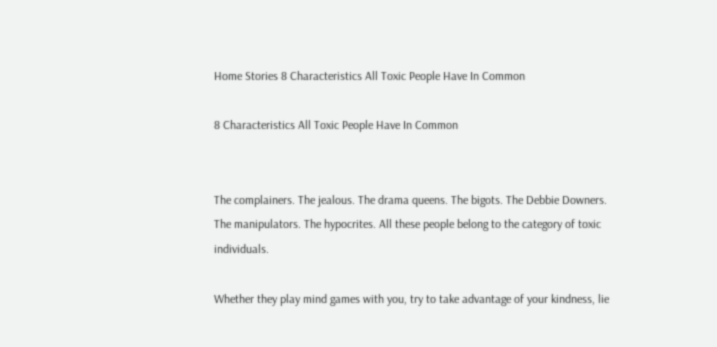Home Stories 8 Characteristics All Toxic People Have In Common

8 Characteristics All Toxic People Have In Common


The complainers. The jealous. The drama queens. The bigots. The Debbie Downers. The manipulators. The hypocrites. All these people belong to the category of toxic individuals.

Whether they play mind games with you, try to take advantage of your kindness, lie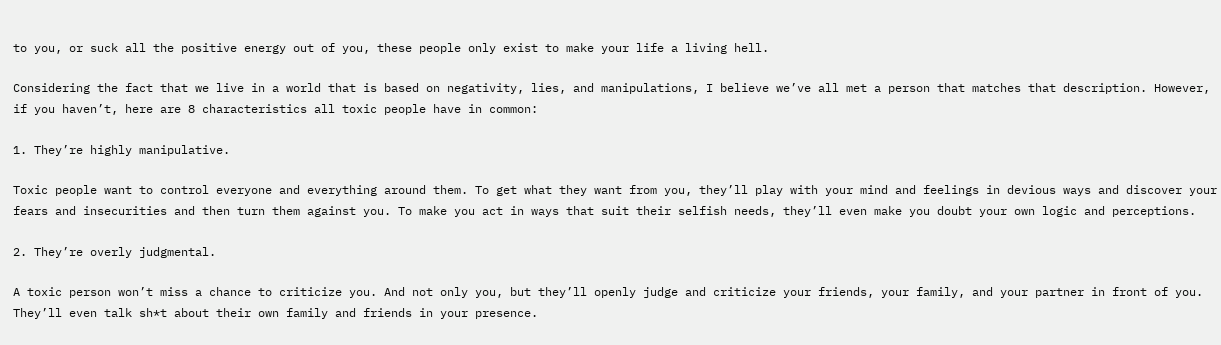to you, or suck all the positive energy out of you, these people only exist to make your life a living hell.

Considering the fact that we live in a world that is based on negativity, lies, and manipulations, I believe we’ve all met a person that matches that description. However, if you haven’t, here are 8 characteristics all toxic people have in common:

1. They’re highly manipulative.

Toxic people want to control everyone and everything around them. To get what they want from you, they’ll play with your mind and feelings in devious ways and discover your fears and insecurities and then turn them against you. To make you act in ways that suit their selfish needs, they’ll even make you doubt your own logic and perceptions.

2. They’re overly judgmental.

A toxic person won’t miss a chance to criticize you. And not only you, but they’ll openly judge and criticize your friends, your family, and your partner in front of you.  They’ll even talk sh*t about their own family and friends in your presence.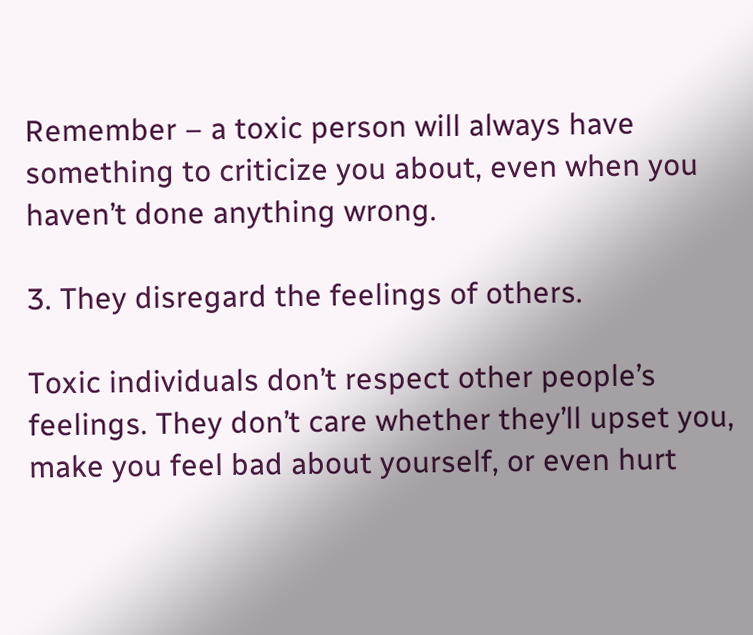Remember – a toxic person will always have something to criticize you about, even when you haven’t done anything wrong.

3. They disregard the feelings of others.

Toxic individuals don’t respect other people’s feelings. They don’t care whether they’ll upset you, make you feel bad about yourself, or even hurt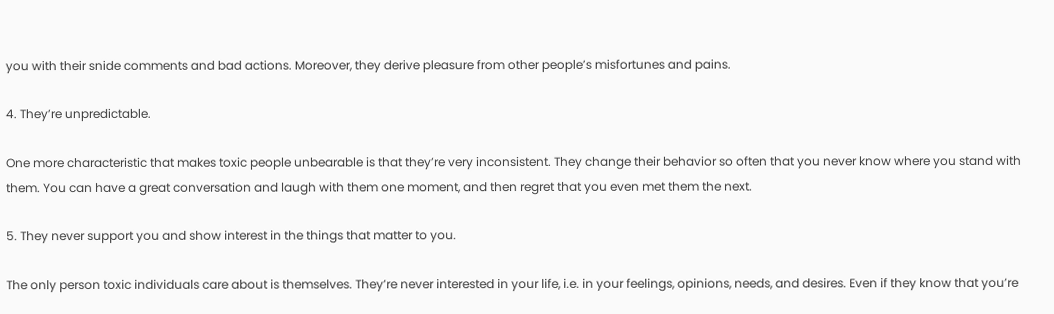you with their snide comments and bad actions. Moreover, they derive pleasure from other people’s misfortunes and pains.

4. They’re unpredictable.

One more characteristic that makes toxic people unbearable is that they’re very inconsistent. They change their behavior so often that you never know where you stand with them. You can have a great conversation and laugh with them one moment, and then regret that you even met them the next.

5. They never support you and show interest in the things that matter to you.

The only person toxic individuals care about is themselves. They’re never interested in your life, i.e. in your feelings, opinions, needs, and desires. Even if they know that you’re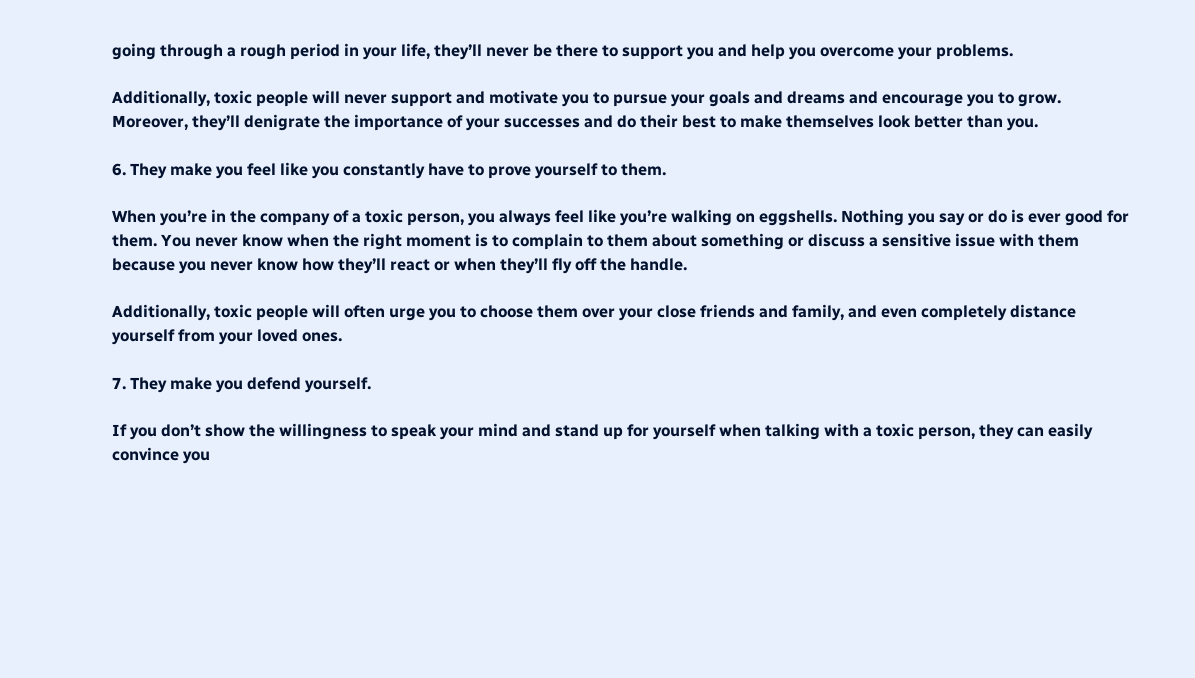going through a rough period in your life, they’ll never be there to support you and help you overcome your problems.

Additionally, toxic people will never support and motivate you to pursue your goals and dreams and encourage you to grow. Moreover, they’ll denigrate the importance of your successes and do their best to make themselves look better than you.

6. They make you feel like you constantly have to prove yourself to them.

When you’re in the company of a toxic person, you always feel like you’re walking on eggshells. Nothing you say or do is ever good for them. You never know when the right moment is to complain to them about something or discuss a sensitive issue with them because you never know how they’ll react or when they’ll fly off the handle.

Additionally, toxic people will often urge you to choose them over your close friends and family, and even completely distance yourself from your loved ones.

7. They make you defend yourself.

If you don’t show the willingness to speak your mind and stand up for yourself when talking with a toxic person, they can easily convince you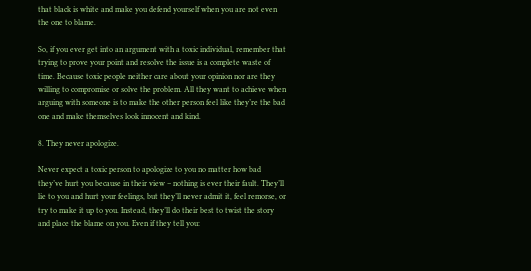that black is white and make you defend yourself when you are not even the one to blame.

So, if you ever get into an argument with a toxic individual, remember that trying to prove your point and resolve the issue is a complete waste of time. Because toxic people neither care about your opinion nor are they willing to compromise or solve the problem. All they want to achieve when arguing with someone is to make the other person feel like they’re the bad one and make themselves look innocent and kind.

8. They never apologize.

Never expect a toxic person to apologize to you no matter how bad they’ve hurt you because in their view – nothing is ever their fault. They’ll lie to you and hurt your feelings, but they’ll never admit it, feel remorse, or try to make it up to you. Instead, they’ll do their best to twist the story and place the blame on you. Even if they tell you: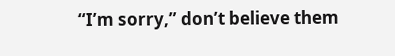“I’m sorry,” don’t believe them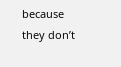because they don’t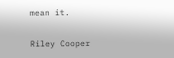mean it.

Riley Cooper